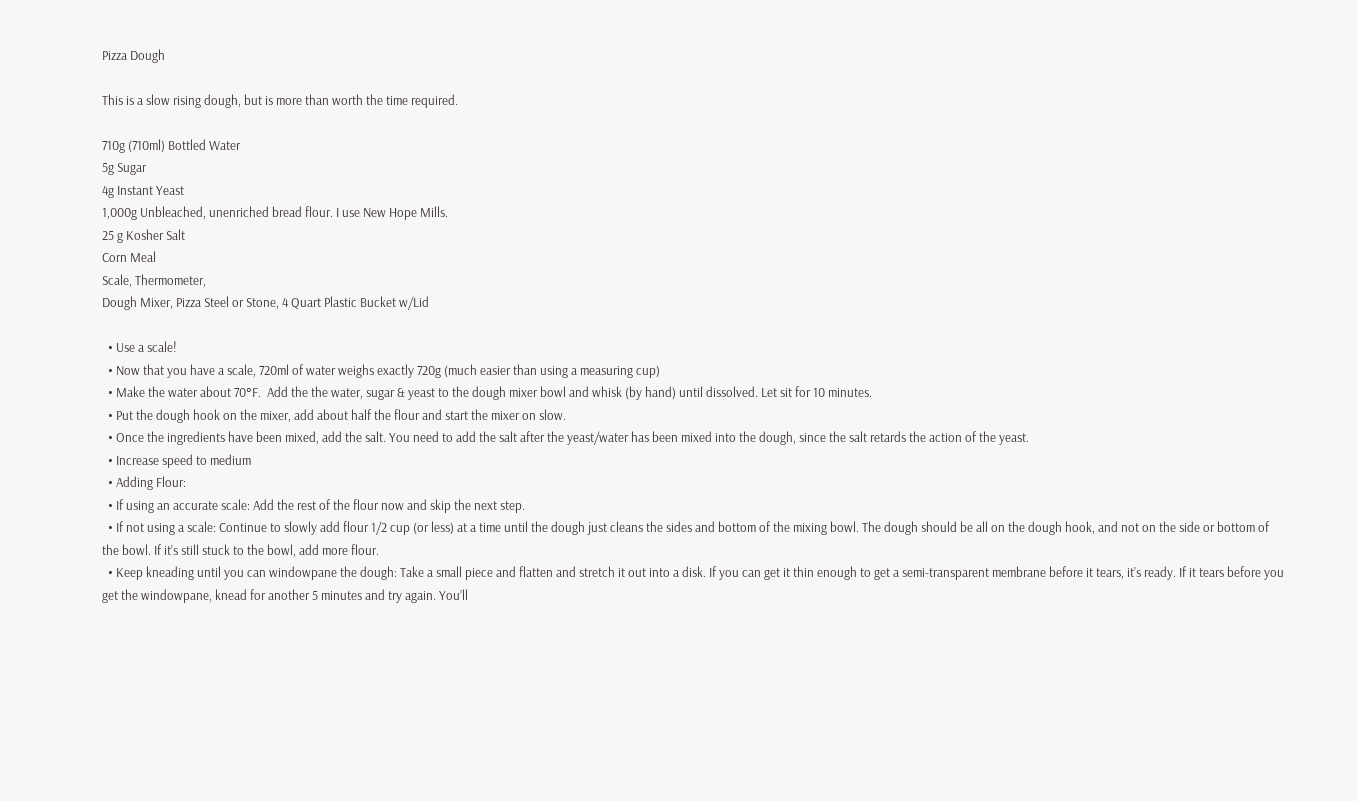Pizza Dough

This is a slow rising dough, but is more than worth the time required.

710g (710ml) Bottled Water
5g Sugar
4g Instant Yeast
1,000g Unbleached, unenriched bread flour. I use New Hope Mills.
25 g Kosher Salt
Corn Meal
Scale, Thermometer,
Dough Mixer, Pizza Steel or Stone, 4 Quart Plastic Bucket w/Lid

  • Use a scale!
  • Now that you have a scale, 720ml of water weighs exactly 720g (much easier than using a measuring cup)
  • Make the water about 70°F.  Add the the water, sugar & yeast to the dough mixer bowl and whisk (by hand) until dissolved. Let sit for 10 minutes.
  • Put the dough hook on the mixer, add about half the flour and start the mixer on slow.
  • Once the ingredients have been mixed, add the salt. You need to add the salt after the yeast/water has been mixed into the dough, since the salt retards the action of the yeast.
  • Increase speed to medium
  • Adding Flour:
  • If using an accurate scale: Add the rest of the flour now and skip the next step.
  • If not using a scale: Continue to slowly add flour 1/2 cup (or less) at a time until the dough just cleans the sides and bottom of the mixing bowl. The dough should be all on the dough hook, and not on the side or bottom of the bowl. If it’s still stuck to the bowl, add more flour.
  • Keep kneading until you can windowpane the dough: Take a small piece and flatten and stretch it out into a disk. If you can get it thin enough to get a semi-transparent membrane before it tears, it’s ready. If it tears before you get the windowpane, knead for another 5 minutes and try again. You’ll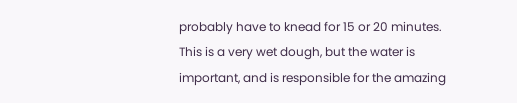probably have to knead for 15 or 20 minutes. This is a very wet dough, but the water is important, and is responsible for the amazing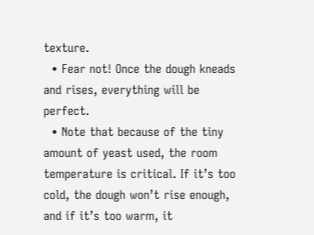texture.
  • Fear not! Once the dough kneads and rises, everything will be perfect.
  • Note that because of the tiny amount of yeast used, the room temperature is critical. If it’s too cold, the dough won’t rise enough, and if it’s too warm, it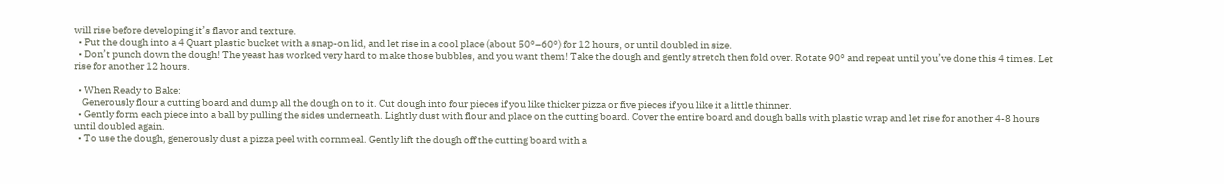will rise before developing it’s flavor and texture.
  • Put the dough into a 4 Quart plastic bucket with a snap-on lid, and let rise in a cool place (about 50°–60°) for 12 hours, or until doubled in size.
  • Don’t punch down the dough! The yeast has worked very hard to make those bubbles, and you want them! Take the dough and gently stretch then fold over. Rotate 90° and repeat until you’ve done this 4 times. Let rise for another 12 hours.

  • When Ready to Bake:
    Generously flour a cutting board and dump all the dough on to it. Cut dough into four pieces if you like thicker pizza or five pieces if you like it a little thinner.
  • Gently form each piece into a ball by pulling the sides underneath. Lightly dust with flour and place on the cutting board. Cover the entire board and dough balls with plastic wrap and let rise for another 4-8 hours until doubled again.
  • To use the dough, generously dust a pizza peel with cornmeal. Gently lift the dough off the cutting board with a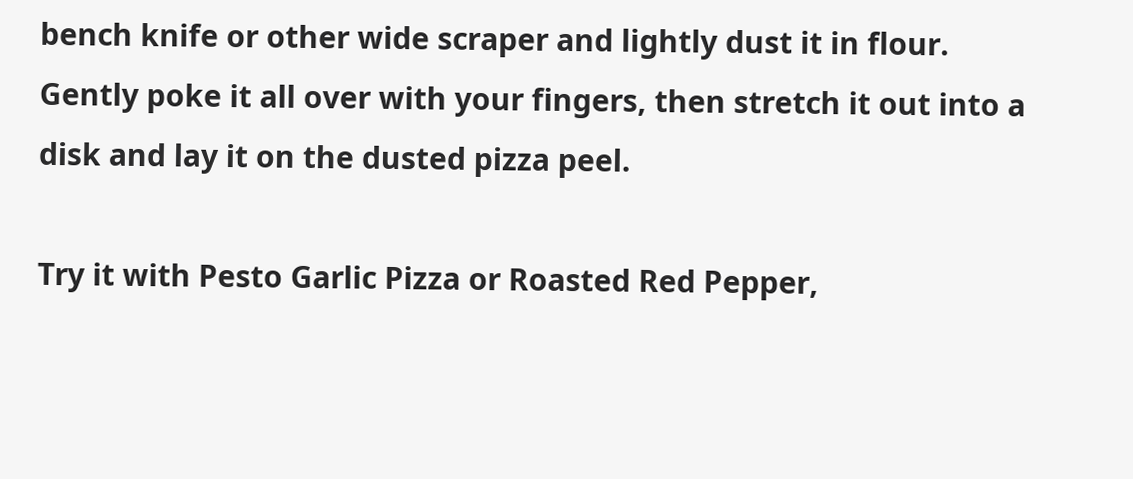bench knife or other wide scraper and lightly dust it in flour. Gently poke it all over with your fingers, then stretch it out into a disk and lay it on the dusted pizza peel.

Try it with Pesto Garlic Pizza or Roasted Red Pepper,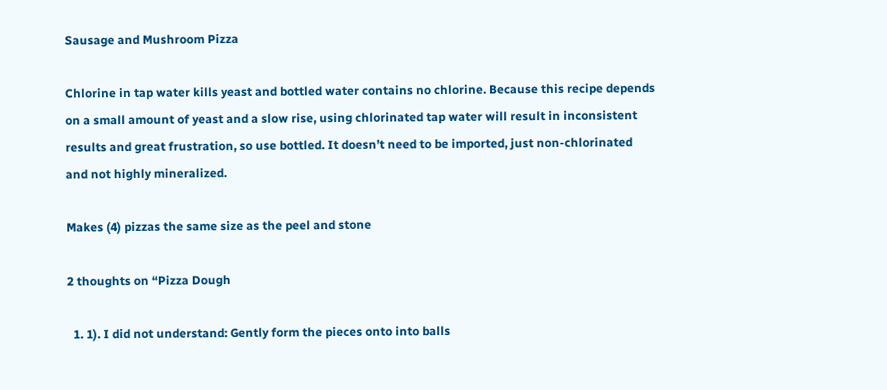Sausage and Mushroom Pizza

Chlorine in tap water kills yeast and bottled water contains no chlorine. Because this recipe depends on a small amount of yeast and a slow rise, using chlorinated tap water will result in inconsistent results and great frustration, so use bottled. It doesn’t need to be imported, just non-chlorinated and not highly mineralized.

Makes (4) pizzas the same size as the peel and stone

2 thoughts on “Pizza Dough

  1. 1). I did not understand: Gently form the pieces onto into balls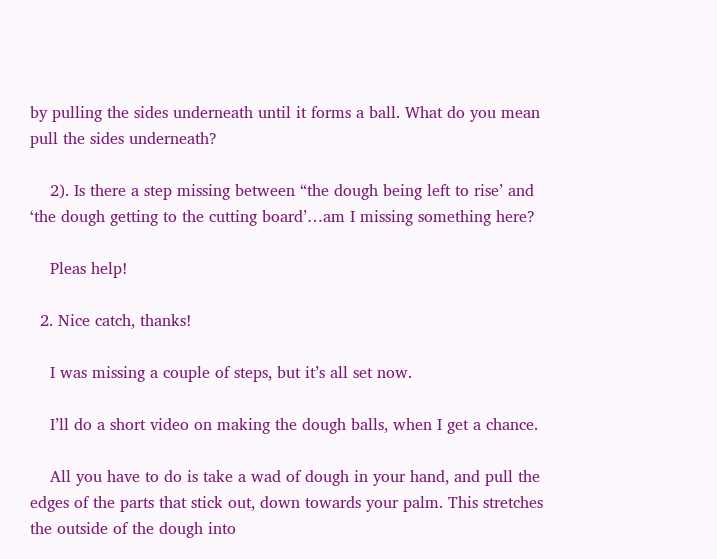by pulling the sides underneath until it forms a ball. What do you mean pull the sides underneath?

    2). Is there a step missing between “the dough being left to rise’ and ‘the dough getting to the cutting board’…am I missing something here?

    Pleas help!

  2. Nice catch, thanks!

    I was missing a couple of steps, but it’s all set now.

    I’ll do a short video on making the dough balls, when I get a chance.

    All you have to do is take a wad of dough in your hand, and pull the edges of the parts that stick out, down towards your palm. This stretches the outside of the dough into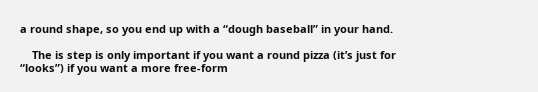a round shape, so you end up with a “dough baseball” in your hand.

    The is step is only important if you want a round pizza (it’s just for “looks”) if you want a more free-form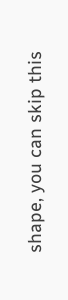shape, you can skip this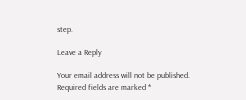step.

Leave a Reply

Your email address will not be published. Required fields are marked *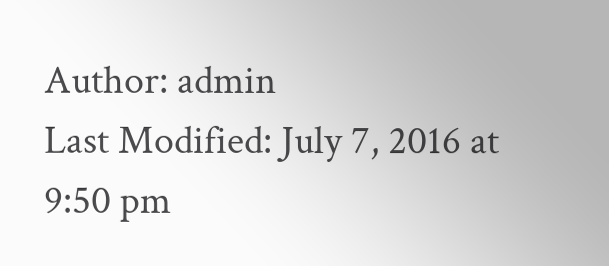Author: admin
Last Modified: July 7, 2016 at 9:50 pm